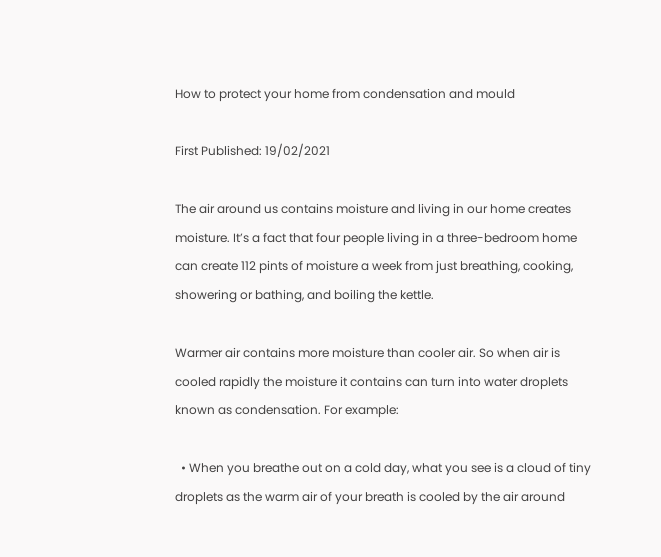How to protect your home from condensation and mould

First Published: 19/02/2021

The air around us contains moisture and living in our home creates moisture. It’s a fact that four people living in a three-bedroom home can create 112 pints of moisture a week from just breathing, cooking, showering or bathing, and boiling the kettle.

Warmer air contains more moisture than cooler air. So when air is cooled rapidly the moisture it contains can turn into water droplets known as condensation. For example:

  • When you breathe out on a cold day, what you see is a cloud of tiny droplets as the warm air of your breath is cooled by the air around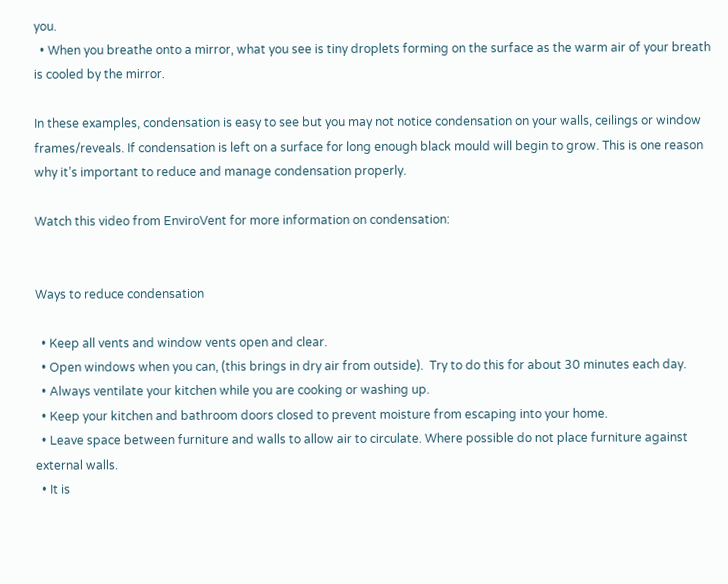you.
  • When you breathe onto a mirror, what you see is tiny droplets forming on the surface as the warm air of your breath is cooled by the mirror.

In these examples, condensation is easy to see but you may not notice condensation on your walls, ceilings or window frames/reveals. If condensation is left on a surface for long enough black mould will begin to grow. This is one reason why it’s important to reduce and manage condensation properly.

Watch this video from EnviroVent for more information on condensation:


Ways to reduce condensation

  • Keep all vents and window vents open and clear.
  • Open windows when you can, (this brings in dry air from outside).  Try to do this for about 30 minutes each day.
  • Always ventilate your kitchen while you are cooking or washing up.
  • Keep your kitchen and bathroom doors closed to prevent moisture from escaping into your home.
  • Leave space between furniture and walls to allow air to circulate. Where possible do not place furniture against external walls.
  • It is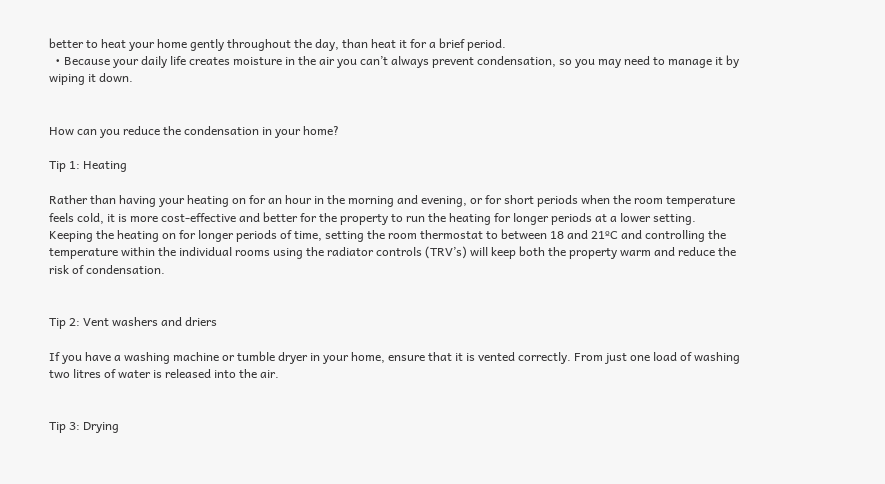better to heat your home gently throughout the day, than heat it for a brief period.
  • Because your daily life creates moisture in the air you can’t always prevent condensation, so you may need to manage it by wiping it down.


How can you reduce the condensation in your home?

Tip 1: Heating

Rather than having your heating on for an hour in the morning and evening, or for short periods when the room temperature feels cold, it is more cost-effective and better for the property to run the heating for longer periods at a lower setting. Keeping the heating on for longer periods of time, setting the room thermostat to between 18 and 21ºC and controlling the temperature within the individual rooms using the radiator controls (TRV’s) will keep both the property warm and reduce the risk of condensation.


Tip 2: Vent washers and driers

If you have a washing machine or tumble dryer in your home, ensure that it is vented correctly. From just one load of washing two litres of water is released into the air.


Tip 3: Drying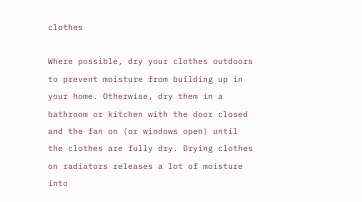clothes

Where possible, dry your clothes outdoors to prevent moisture from building up in your home. Otherwise, dry them in a bathroom or kitchen with the door closed and the fan on (or windows open) until the clothes are fully dry. Drying clothes on radiators releases a lot of moisture into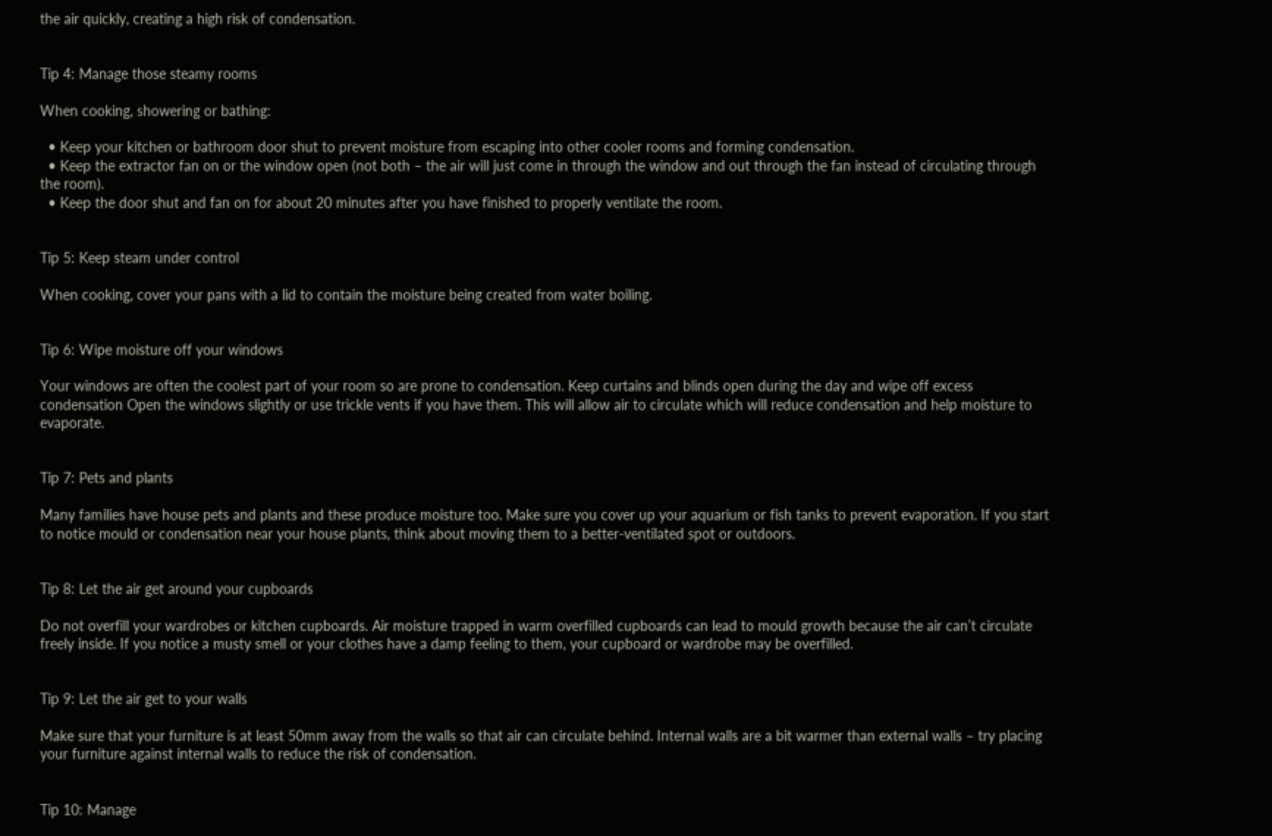the air quickly, creating a high risk of condensation.


Tip 4: Manage those steamy rooms

When cooking, showering or bathing:

  • Keep your kitchen or bathroom door shut to prevent moisture from escaping into other cooler rooms and forming condensation.
  • Keep the extractor fan on or the window open (not both – the air will just come in through the window and out through the fan instead of circulating through the room).
  • Keep the door shut and fan on for about 20 minutes after you have finished to properly ventilate the room.


Tip 5: Keep steam under control

When cooking, cover your pans with a lid to contain the moisture being created from water boiling.


Tip 6: Wipe moisture off your windows

Your windows are often the coolest part of your room so are prone to condensation. Keep curtains and blinds open during the day and wipe off excess condensation Open the windows slightly or use trickle vents if you have them. This will allow air to circulate which will reduce condensation and help moisture to evaporate.


Tip 7: Pets and plants

Many families have house pets and plants and these produce moisture too. Make sure you cover up your aquarium or fish tanks to prevent evaporation. If you start to notice mould or condensation near your house plants, think about moving them to a better-ventilated spot or outdoors.


Tip 8: Let the air get around your cupboards

Do not overfill your wardrobes or kitchen cupboards. Air moisture trapped in warm overfilled cupboards can lead to mould growth because the air can’t circulate freely inside. If you notice a musty smell or your clothes have a damp feeling to them, your cupboard or wardrobe may be overfilled.


Tip 9: Let the air get to your walls

Make sure that your furniture is at least 50mm away from the walls so that air can circulate behind. Internal walls are a bit warmer than external walls – try placing your furniture against internal walls to reduce the risk of condensation.


Tip 10: Manage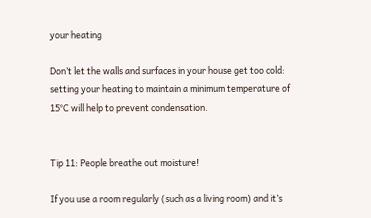your heating

Don’t let the walls and surfaces in your house get too cold: setting your heating to maintain a minimum temperature of 15°C will help to prevent condensation.


Tip 11: People breathe out moisture!

If you use a room regularly (such as a living room) and it’s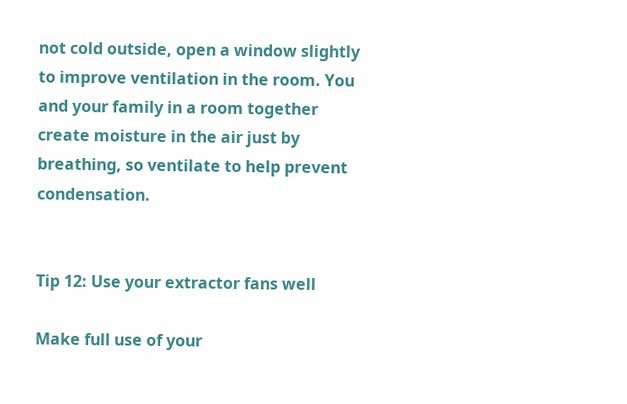not cold outside, open a window slightly to improve ventilation in the room. You and your family in a room together create moisture in the air just by breathing, so ventilate to help prevent condensation.


Tip 12: Use your extractor fans well

Make full use of your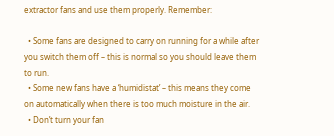extractor fans and use them properly. Remember:

  • Some fans are designed to carry on running for a while after you switch them off – this is normal so you should leave them to run.
  • Some new fans have a ‘humidistat’ – this means they come on automatically when there is too much moisture in the air.
  • Don’t turn your fan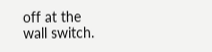off at the wall switch.